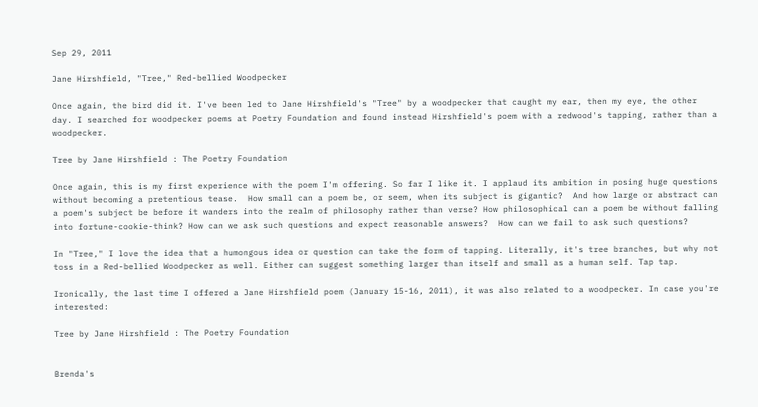Sep 29, 2011

Jane Hirshfield, "Tree," Red-bellied Woodpecker

Once again, the bird did it. I've been led to Jane Hirshfield's "Tree" by a woodpecker that caught my ear, then my eye, the other day. I searched for woodpecker poems at Poetry Foundation and found instead Hirshfield's poem with a redwood's tapping, rather than a woodpecker.

Tree by Jane Hirshfield : The Poetry Foundation

Once again, this is my first experience with the poem I'm offering. So far I like it. I applaud its ambition in posing huge questions without becoming a pretentious tease.  How small can a poem be, or seem, when its subject is gigantic?  And how large or abstract can a poem's subject be before it wanders into the realm of philosophy rather than verse? How philosophical can a poem be without falling into fortune-cookie-think? How can we ask such questions and expect reasonable answers?  How can we fail to ask such questions?

In "Tree," I love the idea that a humongous idea or question can take the form of tapping. Literally, it's tree branches, but why not toss in a Red-bellied Woodpecker as well. Either can suggest something larger than itself and small as a human self. Tap tap.

Ironically, the last time I offered a Jane Hirshfield poem (January 15-16, 2011), it was also related to a woodpecker. In case you're interested:

Tree by Jane Hirshfield : The Poetry Foundation


Brenda's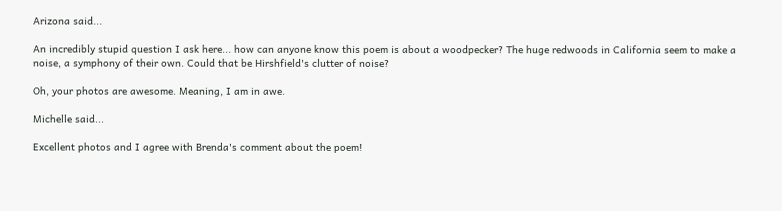Arizona said...

An incredibly stupid question I ask here... how can anyone know this poem is about a woodpecker? The huge redwoods in California seem to make a noise, a symphony of their own. Could that be Hirshfield's clutter of noise?

Oh, your photos are awesome. Meaning, I am in awe.

Michelle said...

Excellent photos and I agree with Brenda's comment about the poem!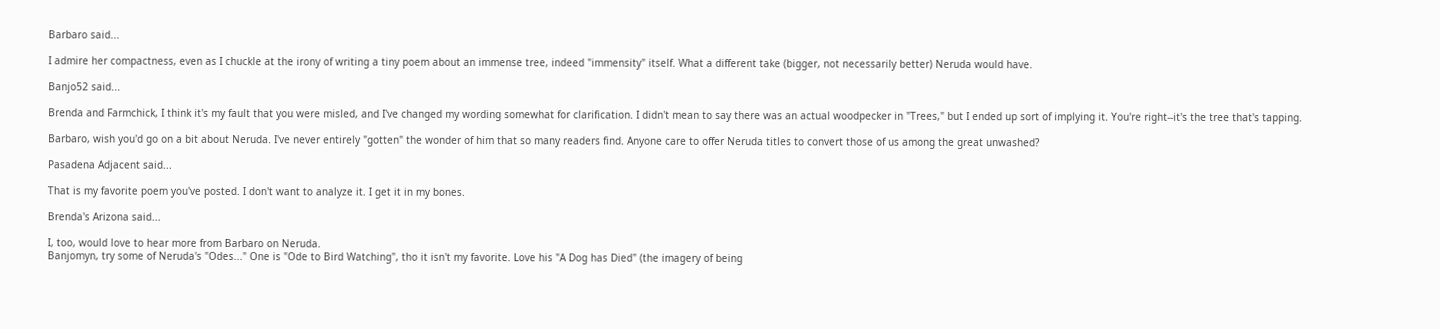Barbaro said...

I admire her compactness, even as I chuckle at the irony of writing a tiny poem about an immense tree, indeed "immensity" itself. What a different take (bigger, not necessarily better) Neruda would have.

Banjo52 said...

Brenda and Farmchick, I think it's my fault that you were misled, and I've changed my wording somewhat for clarification. I didn't mean to say there was an actual woodpecker in "Trees," but I ended up sort of implying it. You're right--it's the tree that's tapping.

Barbaro, wish you'd go on a bit about Neruda. I've never entirely "gotten" the wonder of him that so many readers find. Anyone care to offer Neruda titles to convert those of us among the great unwashed?

Pasadena Adjacent said...

That is my favorite poem you've posted. I don't want to analyze it. I get it in my bones.

Brenda's Arizona said...

I, too, would love to hear more from Barbaro on Neruda.
Banjomyn, try some of Neruda's "Odes..." One is "Ode to Bird Watching", tho it isn't my favorite. Love his "A Dog has Died" (the imagery of being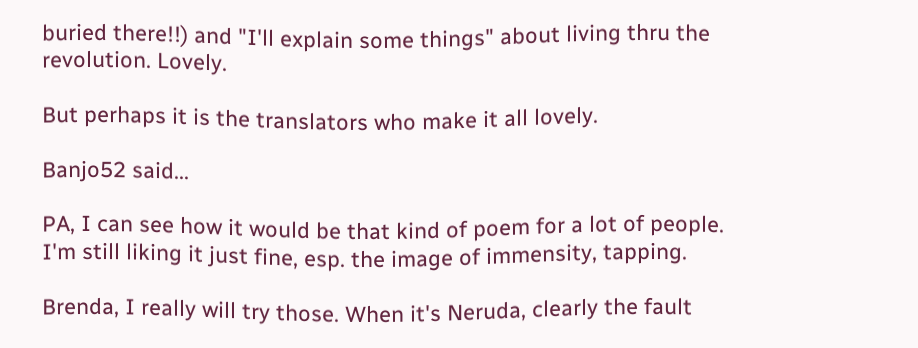buried there!!) and "I'll explain some things" about living thru the revolution. Lovely.

But perhaps it is the translators who make it all lovely.

Banjo52 said...

PA, I can see how it would be that kind of poem for a lot of people. I'm still liking it just fine, esp. the image of immensity, tapping.

Brenda, I really will try those. When it's Neruda, clearly the fault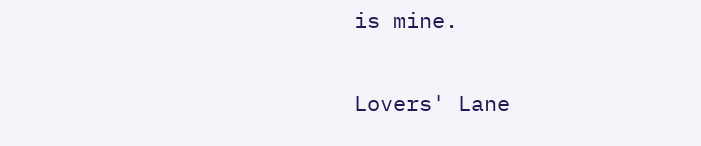is mine.

Lovers' Lane